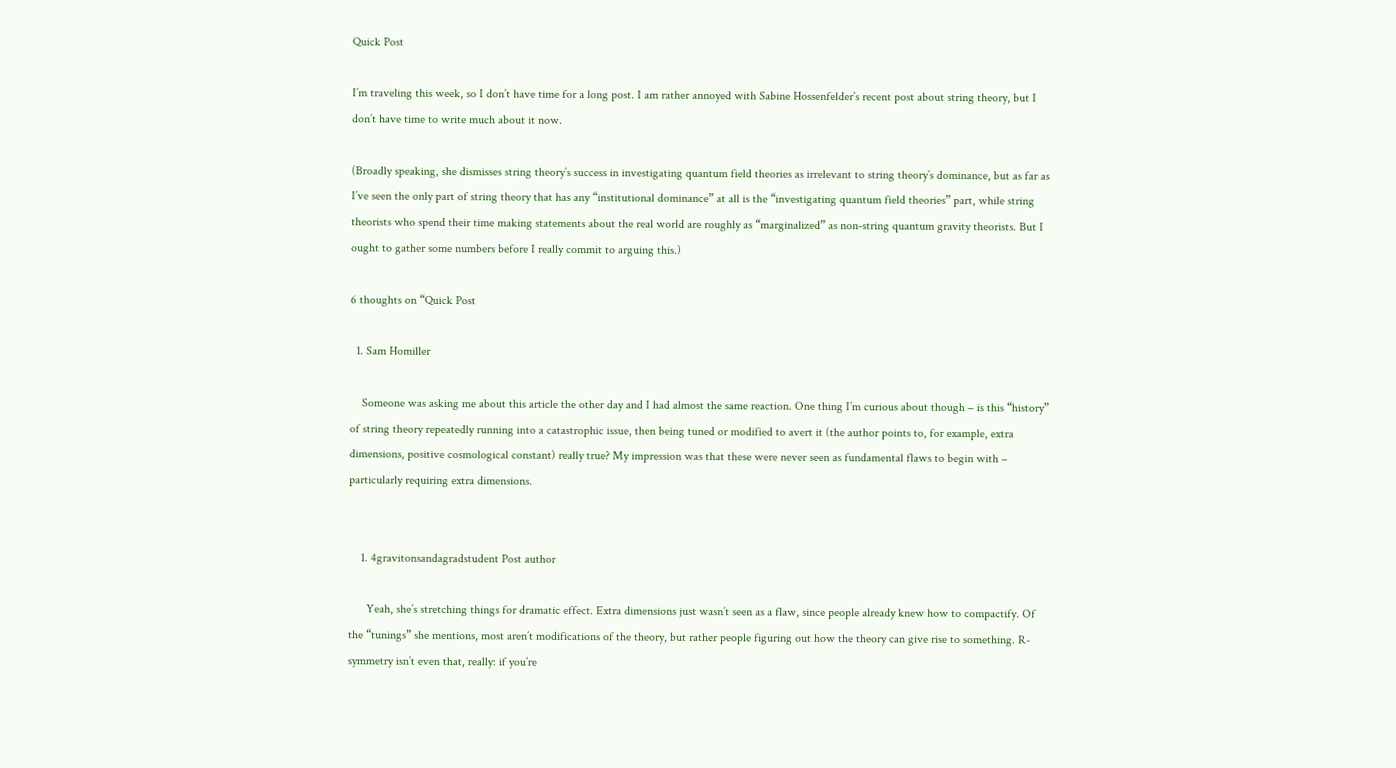Quick Post

I’m traveling this week, so I don’t have time for a long post. I am rather annoyed with Sabine Hossenfelder’s recent post about string theory, but I don’t have time to write much about it now.

(Broadly speaking, she dismisses string theory’s success in investigating quantum field theories as irrelevant to string theory’s dominance, but as far as I’ve seen the only part of string theory that has any “institutional dominance” at all is the “investigating quantum field theories” part, while string theorists who spend their time making statements about the real world are roughly as “marginalized” as non-string quantum gravity theorists. But I ought to gather some numbers before I really commit to arguing this.)

6 thoughts on “Quick Post

  1. Sam Homiller

    Someone was asking me about this article the other day and I had almost the same reaction. One thing I’m curious about though – is this “history” of string theory repeatedly running into a catastrophic issue, then being tuned or modified to avert it (the author points to, for example, extra dimensions, positive cosmological constant) really true? My impression was that these were never seen as fundamental flaws to begin with – particularly requiring extra dimensions.


    1. 4gravitonsandagradstudent Post author

      Yeah, she’s stretching things for dramatic effect. Extra dimensions just wasn’t seen as a flaw, since people already knew how to compactify. Of the “tunings” she mentions, most aren’t modifications of the theory, but rather people figuring out how the theory can give rise to something. R-symmetry isn’t even that, really: if you’re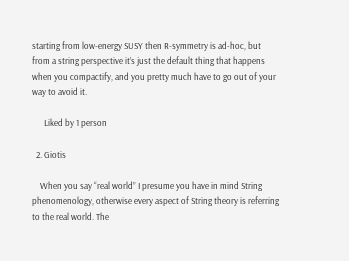starting from low-energy SUSY then R-symmetry is ad-hoc, but from a string perspective it’s just the default thing that happens when you compactify, and you pretty much have to go out of your way to avoid it.

      Liked by 1 person

  2. Giotis

    When you say “real world” I presume you have in mind String phenomenology, otherwise every aspect of String theory is referring to the real world. The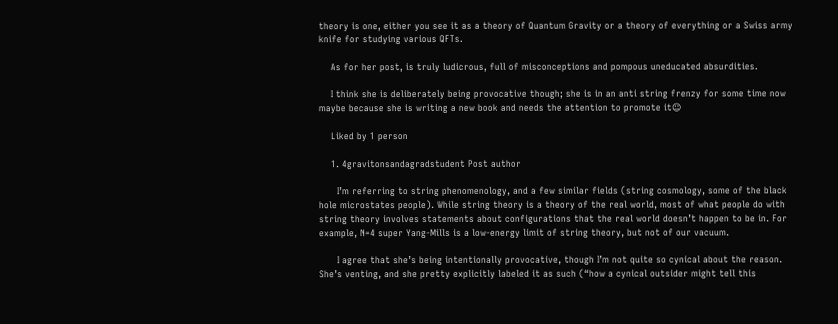theory is one, either you see it as a theory of Quantum Gravity or a theory of everything or a Swiss army knife for studying various QFTs.

    As for her post, is truly ludicrous, full of misconceptions and pompous uneducated absurdities.

    I think she is deliberately being provocative though; she is in an anti string frenzy for some time now maybe because she is writing a new book and needs the attention to promote it☺

    Liked by 1 person

    1. 4gravitonsandagradstudent Post author

      I’m referring to string phenomenology, and a few similar fields (string cosmology, some of the black hole microstates people). While string theory is a theory of the real world, most of what people do with string theory involves statements about configurations that the real world doesn’t happen to be in. For example, N=4 super Yang-Mills is a low-energy limit of string theory, but not of our vacuum.

      I agree that she’s being intentionally provocative, though I’m not quite so cynical about the reason. She’s venting, and she pretty explicitly labeled it as such (“how a cynical outsider might tell this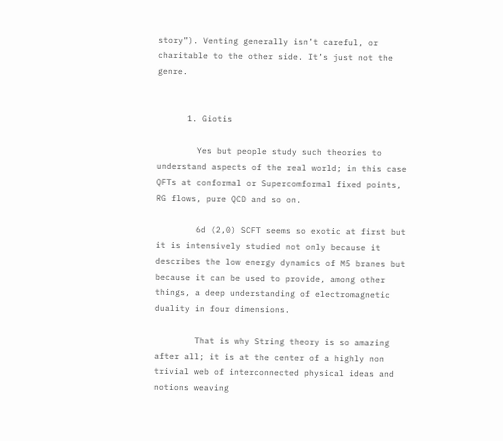story”). Venting generally isn’t careful, or charitable to the other side. It’s just not the genre.


      1. Giotis

        Yes but people study such theories to understand aspects of the real world; in this case QFTs at conformal or Supercomformal fixed points, RG flows, pure QCD and so on.

        6d (2,0) SCFT seems so exotic at first but it is intensively studied not only because it describes the low energy dynamics of M5 branes but because it can be used to provide, among other things, a deep understanding of electromagnetic duality in four dimensions.

        That is why String theory is so amazing after all; it is at the center of a highly non trivial web of interconnected physical ideas and notions weaving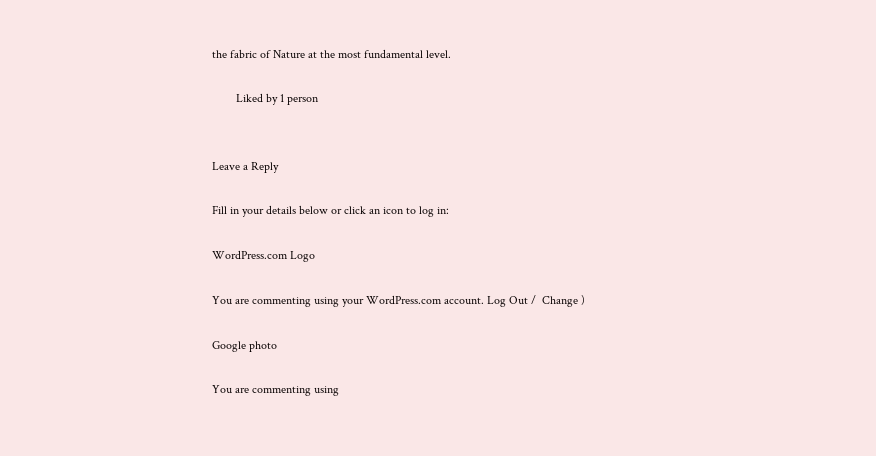the fabric of Nature at the most fundamental level.

        Liked by 1 person


Leave a Reply

Fill in your details below or click an icon to log in:

WordPress.com Logo

You are commenting using your WordPress.com account. Log Out /  Change )

Google photo

You are commenting using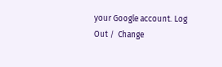your Google account. Log Out /  Change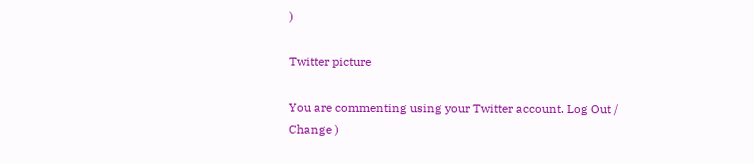)

Twitter picture

You are commenting using your Twitter account. Log Out /  Change )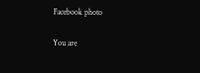Facebook photo

You are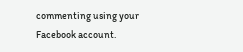commenting using your Facebook account.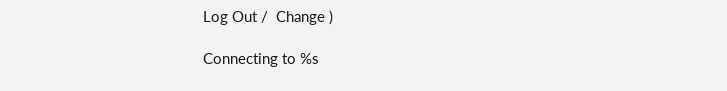Log Out /  Change )

Connecting to %s